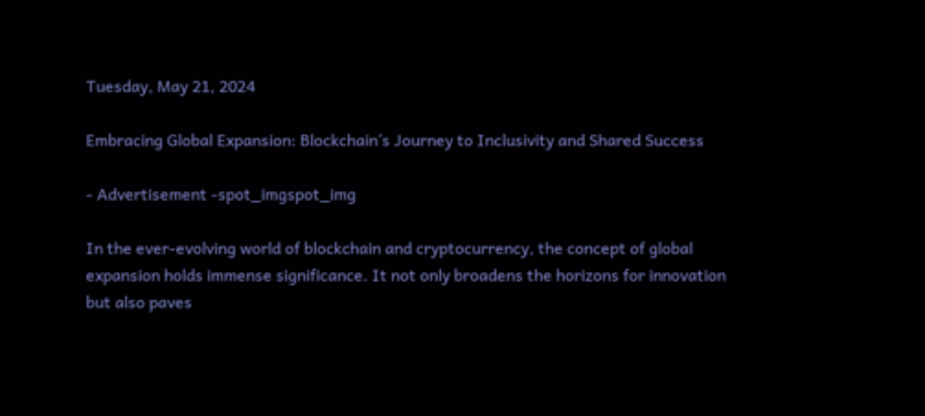Tuesday, May 21, 2024

Embracing Global Expansion: Blockchain’s Journey to Inclusivity and Shared Success

- Advertisement -spot_imgspot_img

In the ever-evolving world of blockchain and cryptocurrency, the concept of global expansion holds immense significance. It not only broadens the horizons for innovation but also paves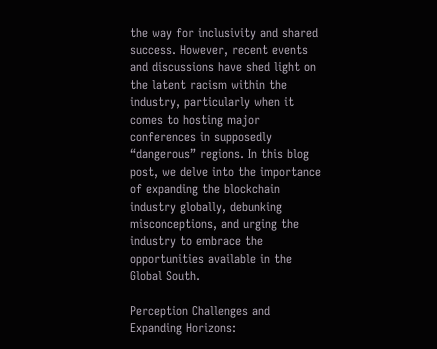the way for inclusivity and shared success. However, recent events and discussions have shed light on the latent racism within the industry, particularly when it comes to hosting major conferences in supposedly “dangerous” regions. In this blog post, we delve into the importance of expanding the blockchain industry globally, debunking misconceptions, and urging the industry to embrace the opportunities available in the Global South.

Perception Challenges and Expanding Horizons: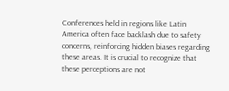Conferences held in regions like Latin America often face backlash due to safety concerns, reinforcing hidden biases regarding these areas. It is crucial to recognize that these perceptions are not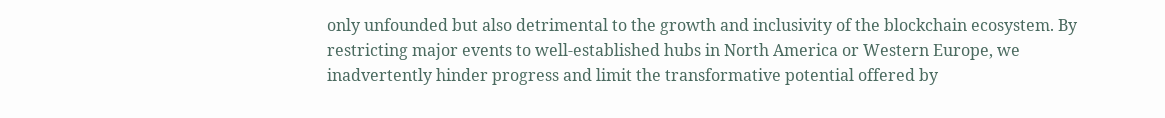only unfounded but also detrimental to the growth and inclusivity of the blockchain ecosystem. By restricting major events to well-established hubs in North America or Western Europe, we inadvertently hinder progress and limit the transformative potential offered by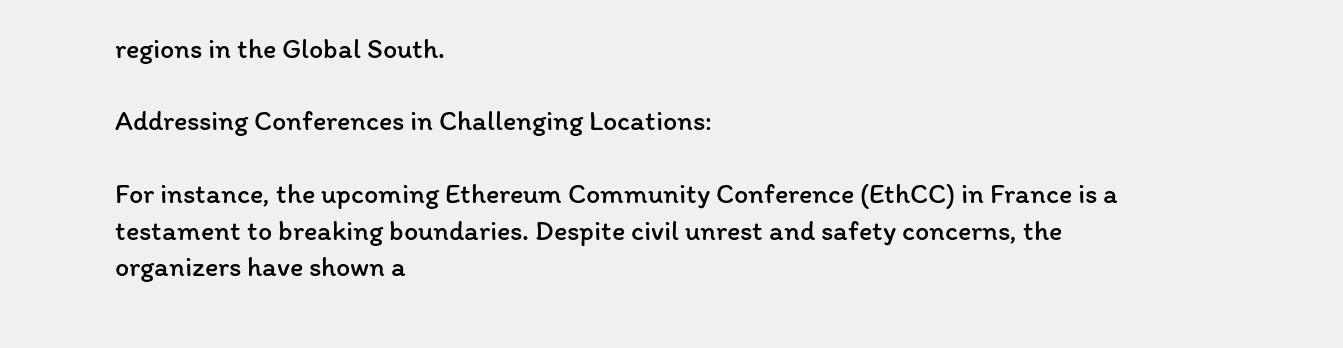regions in the Global South.

Addressing Conferences in Challenging Locations:

For instance, the upcoming Ethereum Community Conference (EthCC) in France is a testament to breaking boundaries. Despite civil unrest and safety concerns, the organizers have shown a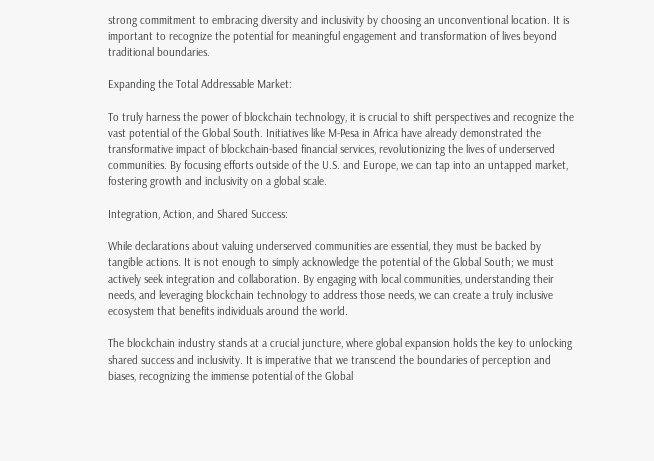strong commitment to embracing diversity and inclusivity by choosing an unconventional location. It is important to recognize the potential for meaningful engagement and transformation of lives beyond traditional boundaries.

Expanding the Total Addressable Market:

To truly harness the power of blockchain technology, it is crucial to shift perspectives and recognize the vast potential of the Global South. Initiatives like M-Pesa in Africa have already demonstrated the transformative impact of blockchain-based financial services, revolutionizing the lives of underserved communities. By focusing efforts outside of the U.S. and Europe, we can tap into an untapped market, fostering growth and inclusivity on a global scale.

Integration, Action, and Shared Success:

While declarations about valuing underserved communities are essential, they must be backed by tangible actions. It is not enough to simply acknowledge the potential of the Global South; we must actively seek integration and collaboration. By engaging with local communities, understanding their needs, and leveraging blockchain technology to address those needs, we can create a truly inclusive ecosystem that benefits individuals around the world.

The blockchain industry stands at a crucial juncture, where global expansion holds the key to unlocking shared success and inclusivity. It is imperative that we transcend the boundaries of perception and biases, recognizing the immense potential of the Global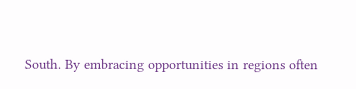South. By embracing opportunities in regions often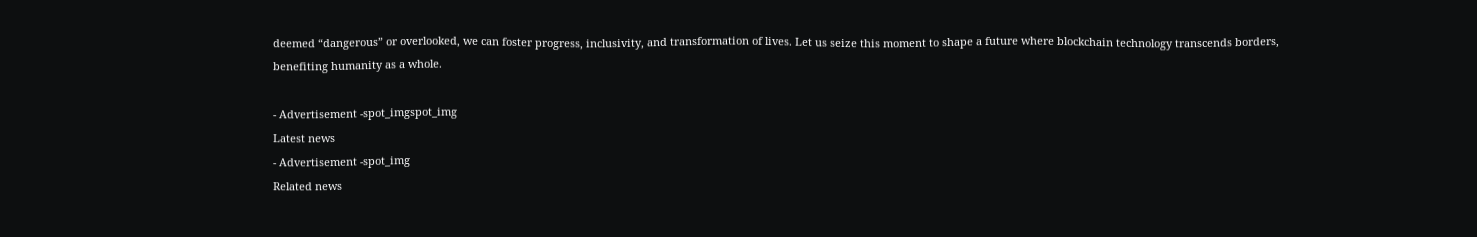deemed “dangerous” or overlooked, we can foster progress, inclusivity, and transformation of lives. Let us seize this moment to shape a future where blockchain technology transcends borders, benefiting humanity as a whole.

- Advertisement -spot_imgspot_img
Latest news
- Advertisement -spot_img
Related news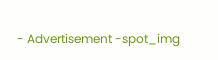- Advertisement -spot_img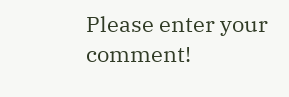Please enter your comment!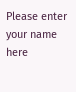Please enter your name here